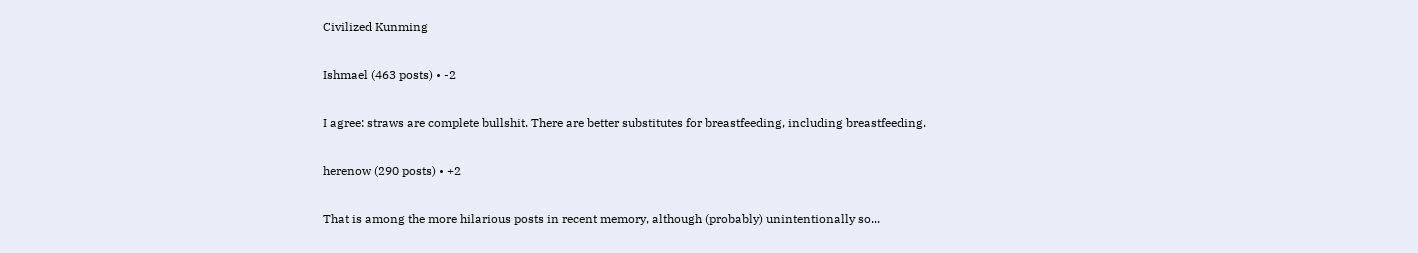Civilized Kunming

Ishmael (463 posts) • -2

I agree: straws are complete bullshit. There are better substitutes for breastfeeding, including breastfeeding.

herenow (290 posts) • +2

That is among the more hilarious posts in recent memory, although (probably) unintentionally so...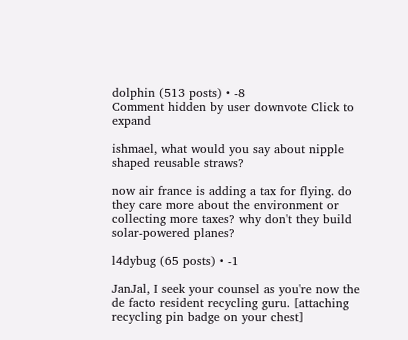dolphin (513 posts) • -8
Comment hidden by user downvote Click to expand

ishmael, what would you say about nipple shaped reusable straws?

now air france is adding a tax for flying. do they care more about the environment or collecting more taxes? why don't they build solar-powered planes?

l4dybug (65 posts) • -1

JanJal, I seek your counsel as you're now the de facto resident recycling guru. [attaching recycling pin badge on your chest]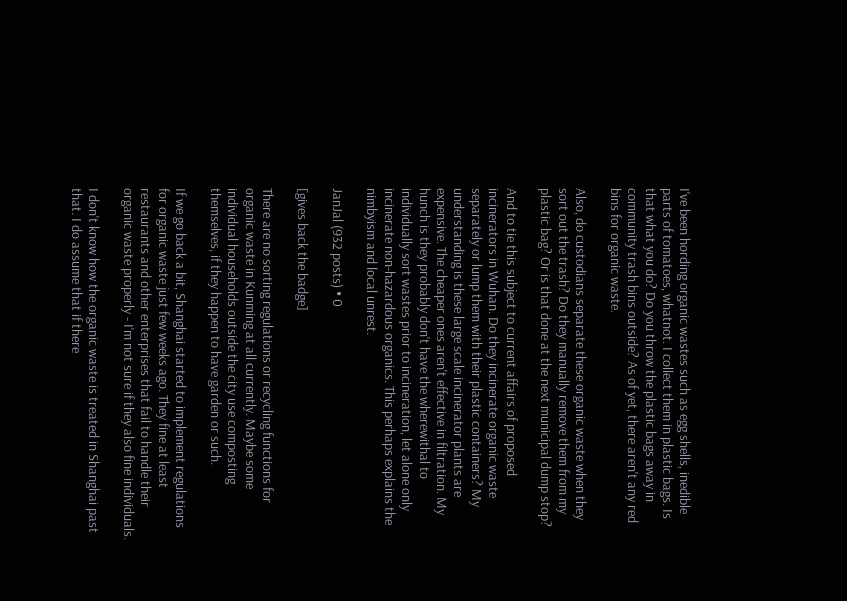I've been hording organic wastes such as egg shells, inedible parts of tomatoes, whatnot. I collect them in plastic bags. Is that what you do? Do you throw the plastic bags away in community trash bins outside? As of yet, there aren't any red bins for organic waste.

Also, do custodians separate these organic waste when they sort out the trash? Do they manually remove them from my plastic bag? Or is that done at the next municipal dump stop?

And to tie this subject to current affairs of proposed incinerators in Wuhan. Do they incinerate organic waste separately or lump them with their plastic containers? My understanding is these large scale incinerator plants are expensive. The cheaper ones aren't effective in filtration. My hunch is they probably don't have the wherewithal to individually sort wastes prior to incineration, let alone only incinerate non-hazardous organics. This perhaps explains the nimbyism and local unrest.

JanJal (932 posts) • 0

[gives back the badge]

There are no sorting regulations or recycling functions for organic waste in Kunming at all currently. Maybe some individual households outside the city use composting themselves, if they happen to have garden or such.

If we go back a bit, Shanghai started to implement regulations for organic waste just few weeks ago. They fine at least restaurants and other enterprises that fail to handle their organic waste properly - I'm not sure if they also fine individuals.

I don't know how the organic waste is treated in Shanghai past that. I do assume that if there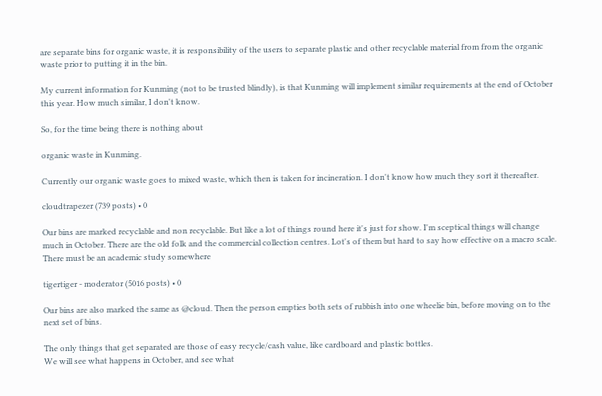are separate bins for organic waste, it is responsibility of the users to separate plastic and other recyclable material from from the organic waste prior to putting it in the bin.

My current information for Kunming (not to be trusted blindly), is that Kunming will implement similar requirements at the end of October this year. How much similar, I don't know.

So, for the time being there is nothing about

organic waste in Kunming.

Currently our organic waste goes to mixed waste, which then is taken for incineration. I don't know how much they sort it thereafter.

cloudtrapezer (739 posts) • 0

Our bins are marked recyclable and non recyclable. But like a lot of things round here it's just for show. I'm sceptical things will change much in October. There are the old folk and the commercial collection centres. Lot's of them but hard to say how effective on a macro scale. There must be an academic study somewhere

tigertiger - moderator (5016 posts) • 0

Our bins are also marked the same as @cloud. Then the person empties both sets of rubbish into one wheelie bin, before moving on to the next set of bins.

The only things that get separated are those of easy recycle/cash value, like cardboard and plastic bottles.
We will see what happens in October, and see what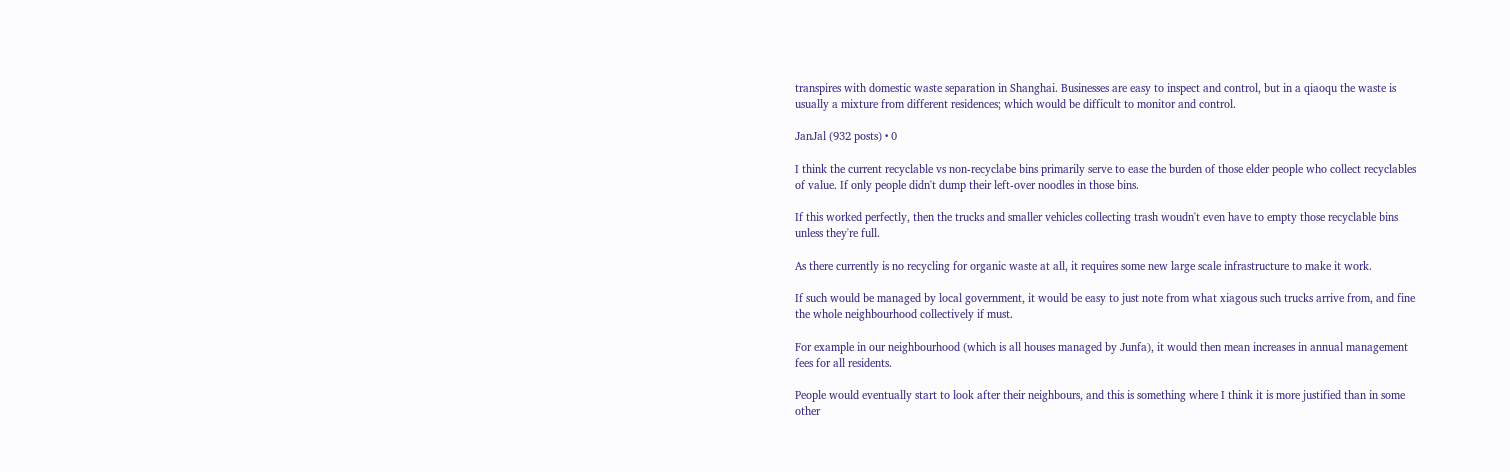transpires with domestic waste separation in Shanghai. Businesses are easy to inspect and control, but in a qiaoqu the waste is usually a mixture from different residences; which would be difficult to monitor and control.

JanJal (932 posts) • 0

I think the current recyclable vs non-recyclabe bins primarily serve to ease the burden of those elder people who collect recyclables of value. If only people didn't dump their left-over noodles in those bins.

If this worked perfectly, then the trucks and smaller vehicles collecting trash woudn't even have to empty those recyclable bins unless they're full.

As there currently is no recycling for organic waste at all, it requires some new large scale infrastructure to make it work.

If such would be managed by local government, it would be easy to just note from what xiagous such trucks arrive from, and fine the whole neighbourhood collectively if must.

For example in our neighbourhood (which is all houses managed by Junfa), it would then mean increases in annual management fees for all residents.

People would eventually start to look after their neighbours, and this is something where I think it is more justified than in some other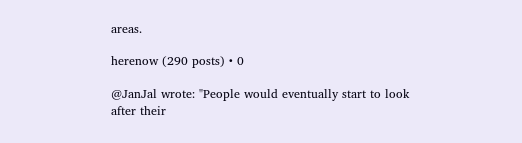areas.

herenow (290 posts) • 0

@JanJal wrote: "People would eventually start to look after their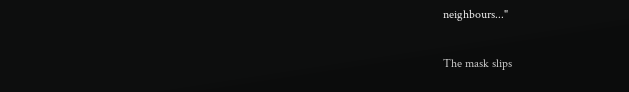neighbours..."

The mask slips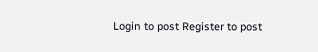Login to post Register to post